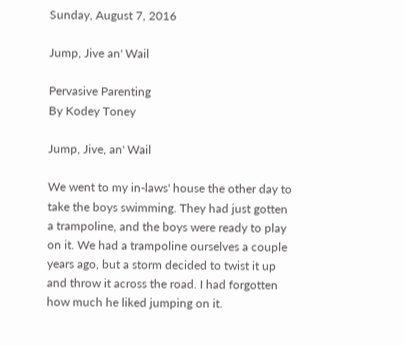Sunday, August 7, 2016

Jump, Jive an' Wail

Pervasive Parenting
By Kodey Toney

Jump, Jive, an' Wail

We went to my in-laws' house the other day to take the boys swimming. They had just gotten a trampoline, and the boys were ready to play on it. We had a trampoline ourselves a couple years ago, but a storm decided to twist it up and throw it across the road. I had forgotten how much he liked jumping on it.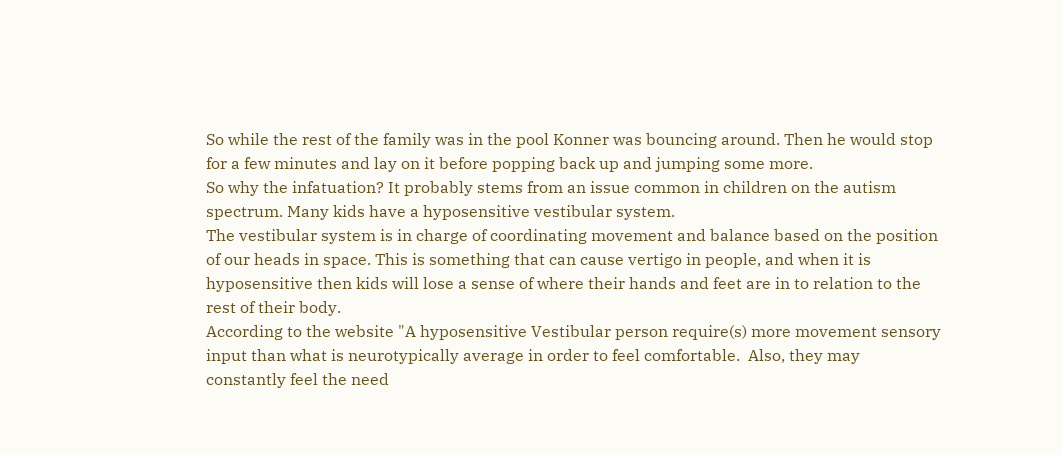So while the rest of the family was in the pool Konner was bouncing around. Then he would stop for a few minutes and lay on it before popping back up and jumping some more.
So why the infatuation? It probably stems from an issue common in children on the autism spectrum. Many kids have a hyposensitive vestibular system.
The vestibular system is in charge of coordinating movement and balance based on the position of our heads in space. This is something that can cause vertigo in people, and when it is hyposensitive then kids will lose a sense of where their hands and feet are in to relation to the rest of their body.
According to the website "A hyposensitive Vestibular person require(s) more movement sensory input than what is neurotypically average in order to feel comfortable.  Also, they may constantly feel the need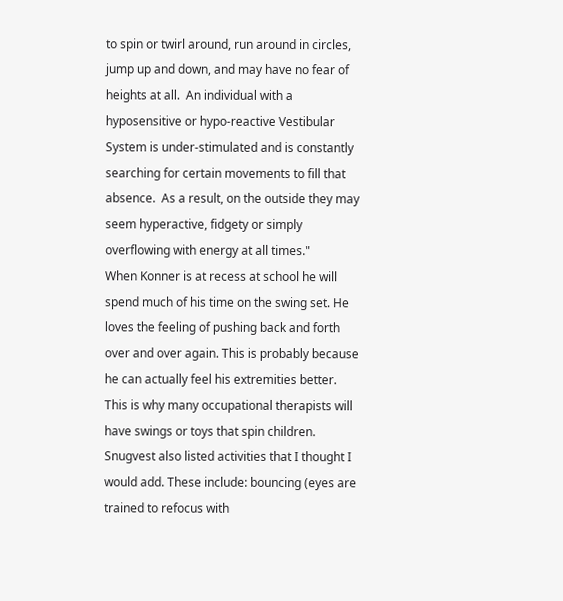to spin or twirl around, run around in circles, jump up and down, and may have no fear of heights at all.  An individual with a hyposensitive or hypo-reactive Vestibular System is under-stimulated and is constantly searching for certain movements to fill that absence.  As a result, on the outside they may seem hyperactive, fidgety or simply overflowing with energy at all times."
When Konner is at recess at school he will spend much of his time on the swing set. He loves the feeling of pushing back and forth over and over again. This is probably because he can actually feel his extremities better.
This is why many occupational therapists will have swings or toys that spin children.
Snugvest also listed activities that I thought I would add. These include: bouncing (eyes are trained to refocus with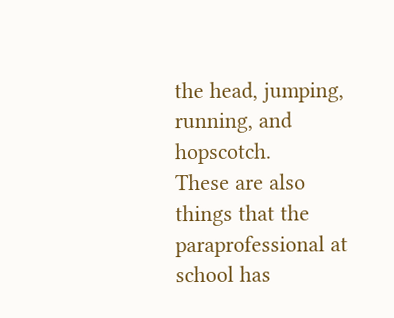the head, jumping, running, and hopscotch.
These are also things that the paraprofessional at school has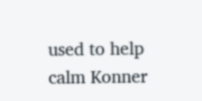used to help calm Konner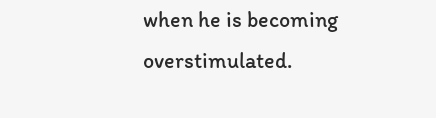when he is becoming overstimulated.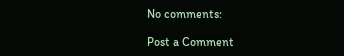No comments:

Post a Comment